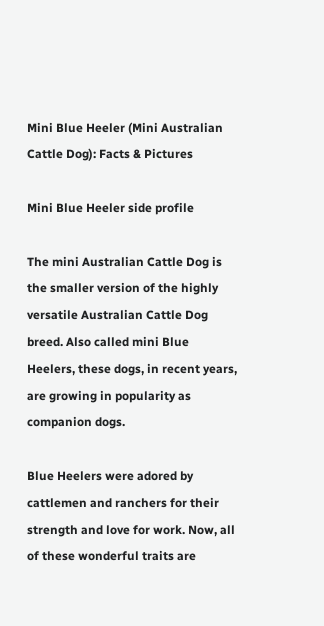Mini Blue Heeler (Mini Australian Cattle Dog): Facts & Pictures

Mini Blue Heeler side profile

The mini Australian Cattle Dog is the smaller version of the highly versatile Australian Cattle Dog breed. Also called mini Blue Heelers, these dogs, in recent years, are growing in popularity as companion dogs.

Blue Heelers were adored by cattlemen and ranchers for their strength and love for work. Now, all of these wonderful traits are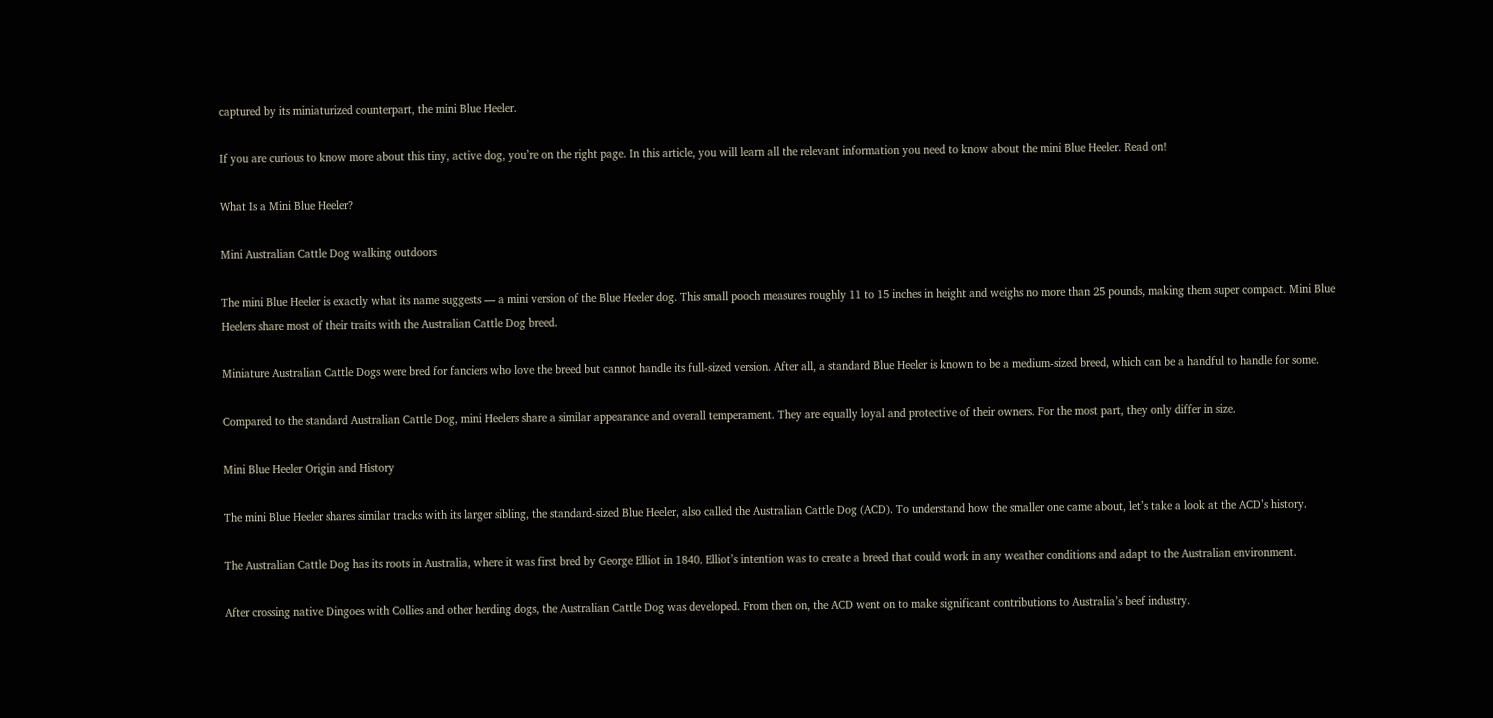captured by its miniaturized counterpart, the mini Blue Heeler.

If you are curious to know more about this tiny, active dog, you’re on the right page. In this article, you will learn all the relevant information you need to know about the mini Blue Heeler. Read on!

What Is a Mini Blue Heeler?

Mini Australian Cattle Dog walking outdoors

The mini Blue Heeler is exactly what its name suggests — a mini version of the Blue Heeler dog. This small pooch measures roughly 11 to 15 inches in height and weighs no more than 25 pounds, making them super compact. Mini Blue Heelers share most of their traits with the Australian Cattle Dog breed.

Miniature Australian Cattle Dogs were bred for fanciers who love the breed but cannot handle its full-sized version. After all, a standard Blue Heeler is known to be a medium-sized breed, which can be a handful to handle for some.

Compared to the standard Australian Cattle Dog, mini Heelers share a similar appearance and overall temperament. They are equally loyal and protective of their owners. For the most part, they only differ in size.

Mini Blue Heeler Origin and History

The mini Blue Heeler shares similar tracks with its larger sibling, the standard-sized Blue Heeler, also called the Australian Cattle Dog (ACD). To understand how the smaller one came about, let’s take a look at the ACD’s history.

The Australian Cattle Dog has its roots in Australia, where it was first bred by George Elliot in 1840. Elliot’s intention was to create a breed that could work in any weather conditions and adapt to the Australian environment.

After crossing native Dingoes with Collies and other herding dogs, the Australian Cattle Dog was developed. From then on, the ACD went on to make significant contributions to Australia’s beef industry.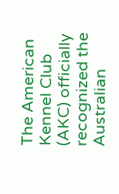The American Kennel Club (AKC) officially recognized the Australian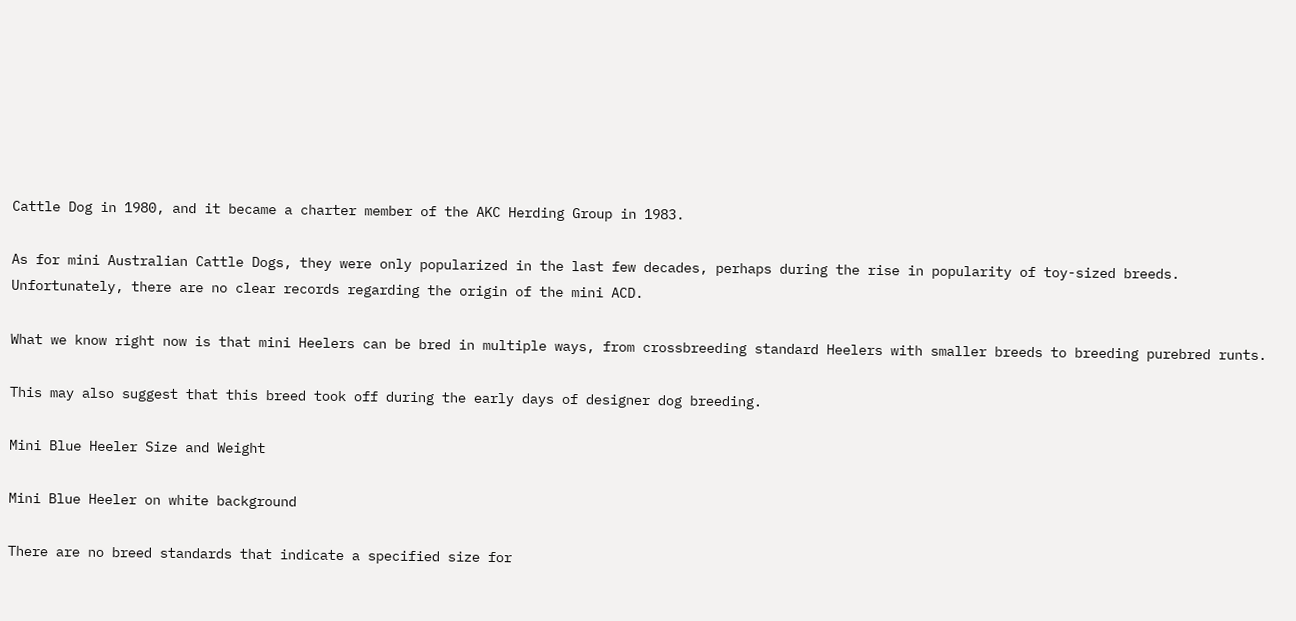Cattle Dog in 1980, and it became a charter member of the AKC Herding Group in 1983.

As for mini Australian Cattle Dogs, they were only popularized in the last few decades, perhaps during the rise in popularity of toy-sized breeds. Unfortunately, there are no clear records regarding the origin of the mini ACD.

What we know right now is that mini Heelers can be bred in multiple ways, from crossbreeding standard Heelers with smaller breeds to breeding purebred runts.

This may also suggest that this breed took off during the early days of designer dog breeding.

Mini Blue Heeler Size and Weight

Mini Blue Heeler on white background

There are no breed standards that indicate a specified size for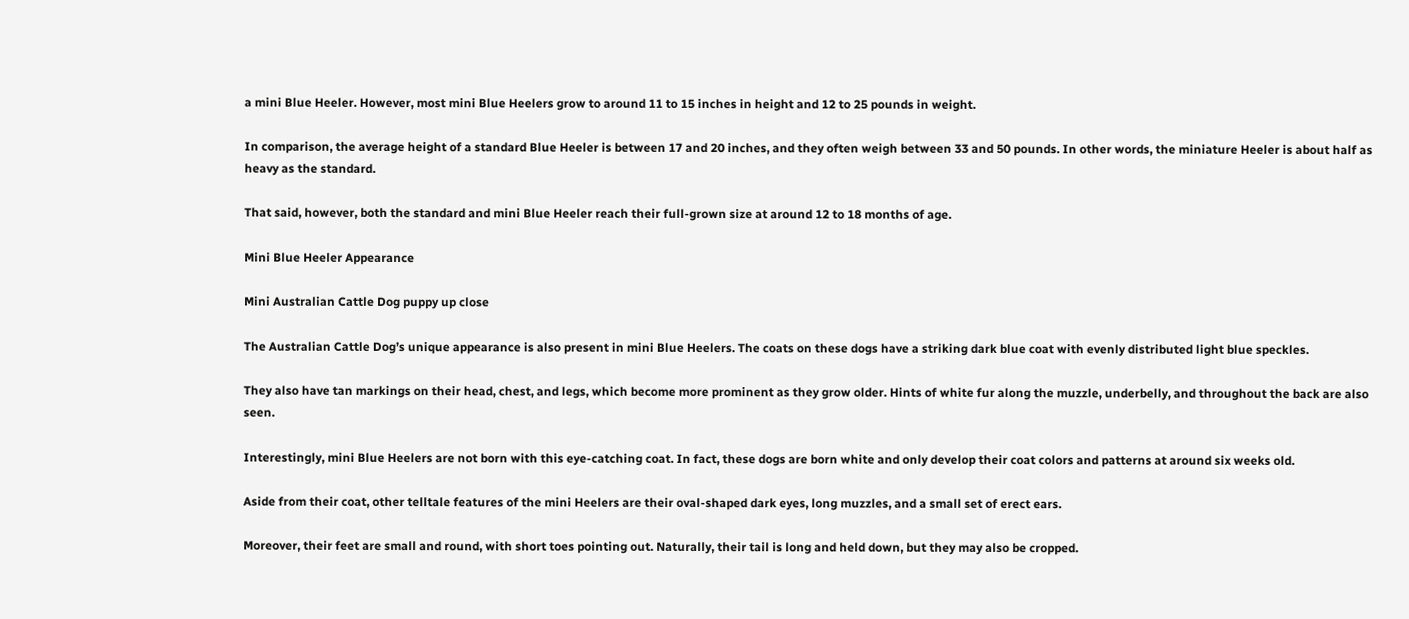a mini Blue Heeler. However, most mini Blue Heelers grow to around 11 to 15 inches in height and 12 to 25 pounds in weight.

In comparison, the average height of a standard Blue Heeler is between 17 and 20 inches, and they often weigh between 33 and 50 pounds. In other words, the miniature Heeler is about half as heavy as the standard.

That said, however, both the standard and mini Blue Heeler reach their full-grown size at around 12 to 18 months of age.

Mini Blue Heeler Appearance

Mini Australian Cattle Dog puppy up close

The Australian Cattle Dog’s unique appearance is also present in mini Blue Heelers. The coats on these dogs have a striking dark blue coat with evenly distributed light blue speckles.

They also have tan markings on their head, chest, and legs, which become more prominent as they grow older. Hints of white fur along the muzzle, underbelly, and throughout the back are also seen.

Interestingly, mini Blue Heelers are not born with this eye-catching coat. In fact, these dogs are born white and only develop their coat colors and patterns at around six weeks old.

Aside from their coat, other telltale features of the mini Heelers are their oval-shaped dark eyes, long muzzles, and a small set of erect ears.

Moreover, their feet are small and round, with short toes pointing out. Naturally, their tail is long and held down, but they may also be cropped.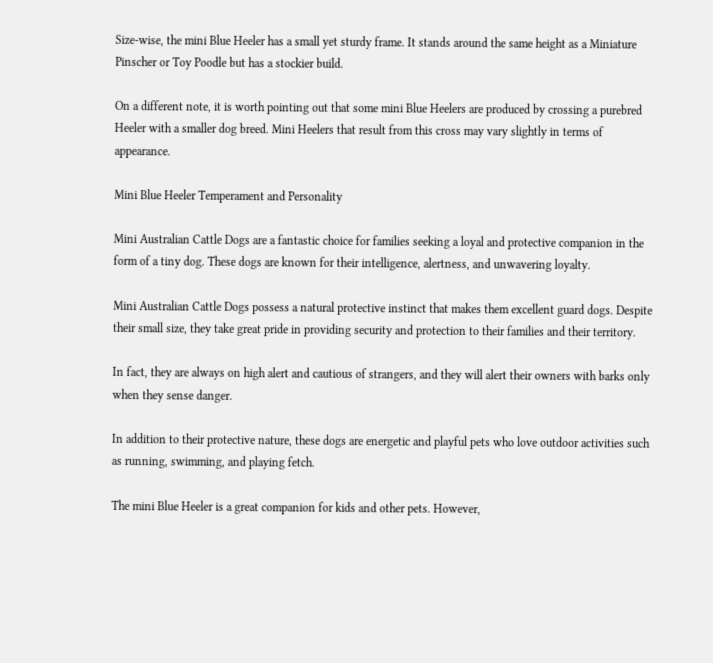Size-wise, the mini Blue Heeler has a small yet sturdy frame. It stands around the same height as a Miniature Pinscher or Toy Poodle but has a stockier build.

On a different note, it is worth pointing out that some mini Blue Heelers are produced by crossing a purebred Heeler with a smaller dog breed. Mini Heelers that result from this cross may vary slightly in terms of appearance.

Mini Blue Heeler Temperament and Personality

Mini Australian Cattle Dogs are a fantastic choice for families seeking a loyal and protective companion in the form of a tiny dog. These dogs are known for their intelligence, alertness, and unwavering loyalty.

Mini Australian Cattle Dogs possess a natural protective instinct that makes them excellent guard dogs. Despite their small size, they take great pride in providing security and protection to their families and their territory.

In fact, they are always on high alert and cautious of strangers, and they will alert their owners with barks only when they sense danger.

In addition to their protective nature, these dogs are energetic and playful pets who love outdoor activities such as running, swimming, and playing fetch.

The mini Blue Heeler is a great companion for kids and other pets. However,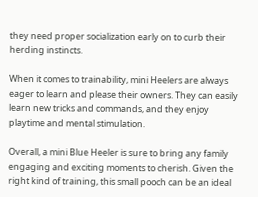they need proper socialization early on to curb their herding instincts.

When it comes to trainability, mini Heelers are always eager to learn and please their owners. They can easily learn new tricks and commands, and they enjoy playtime and mental stimulation.

Overall, a mini Blue Heeler is sure to bring any family engaging and exciting moments to cherish. Given the right kind of training, this small pooch can be an ideal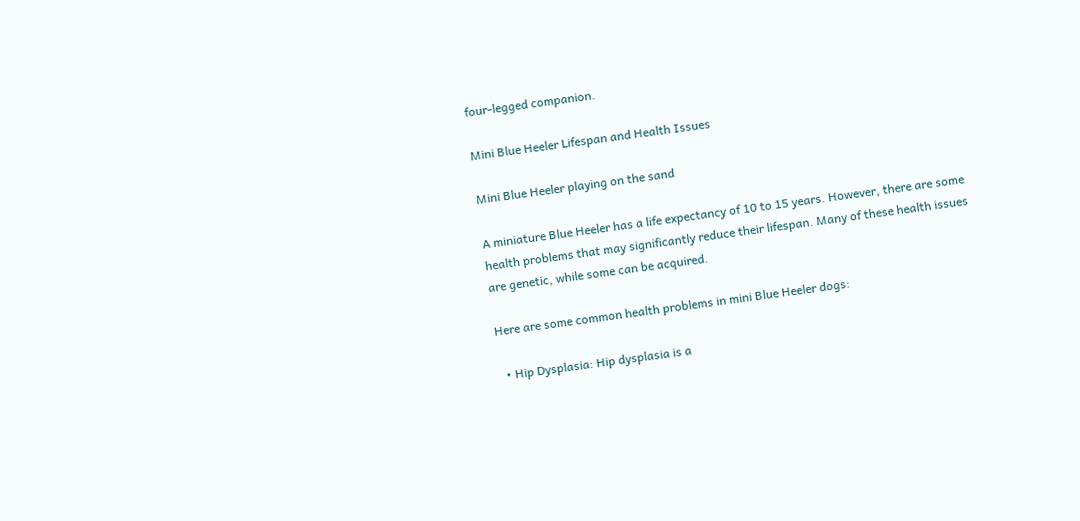four-legged companion.

Mini Blue Heeler Lifespan and Health Issues

Mini Blue Heeler playing on the sand

A miniature Blue Heeler has a life expectancy of 10 to 15 years. However, there are some health problems that may significantly reduce their lifespan. Many of these health issues are genetic, while some can be acquired.

Here are some common health problems in mini Blue Heeler dogs:

  • Hip Dysplasia: Hip dysplasia is a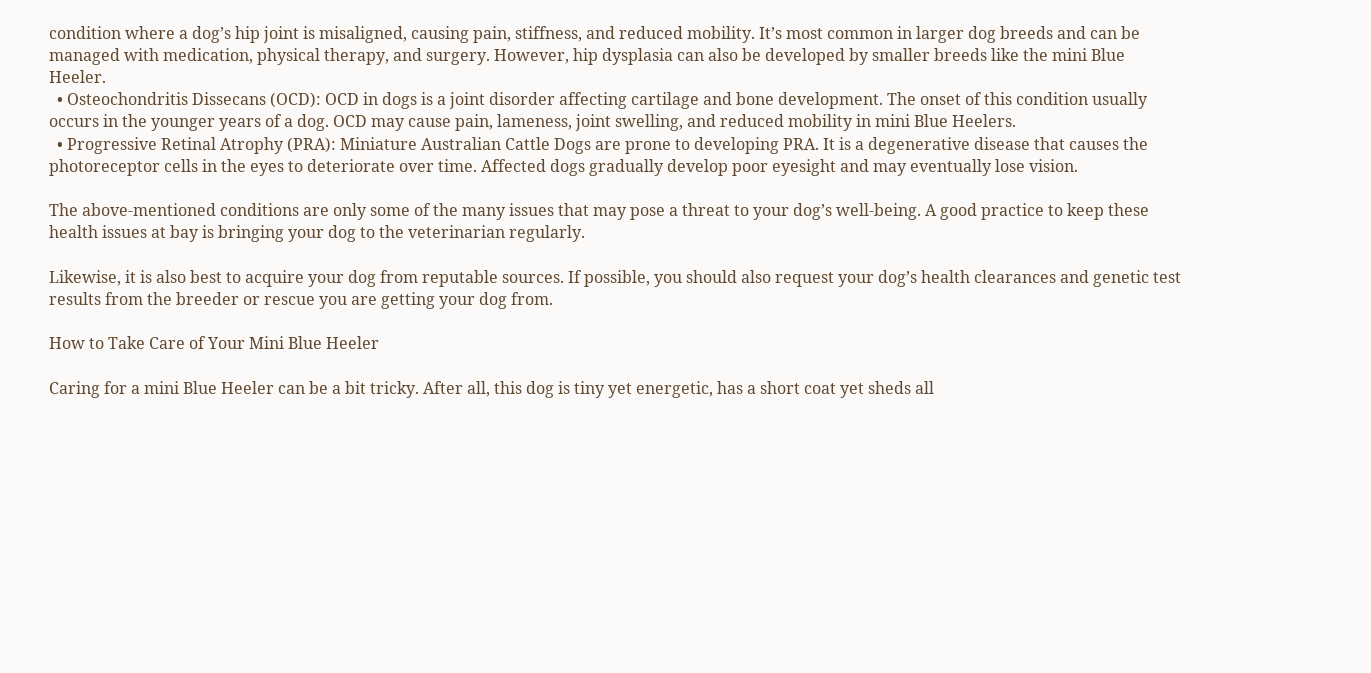condition where a dog’s hip joint is misaligned, causing pain, stiffness, and reduced mobility. It’s most common in larger dog breeds and can be managed with medication, physical therapy, and surgery. However, hip dysplasia can also be developed by smaller breeds like the mini Blue Heeler.
  • Osteochondritis Dissecans (OCD): OCD in dogs is a joint disorder affecting cartilage and bone development. The onset of this condition usually occurs in the younger years of a dog. OCD may cause pain, lameness, joint swelling, and reduced mobility in mini Blue Heelers.
  • Progressive Retinal Atrophy (PRA): Miniature Australian Cattle Dogs are prone to developing PRA. It is a degenerative disease that causes the photoreceptor cells in the eyes to deteriorate over time. Affected dogs gradually develop poor eyesight and may eventually lose vision.

The above-mentioned conditions are only some of the many issues that may pose a threat to your dog’s well-being. A good practice to keep these health issues at bay is bringing your dog to the veterinarian regularly.

Likewise, it is also best to acquire your dog from reputable sources. If possible, you should also request your dog’s health clearances and genetic test results from the breeder or rescue you are getting your dog from.

How to Take Care of Your Mini Blue Heeler

Caring for a mini Blue Heeler can be a bit tricky. After all, this dog is tiny yet energetic, has a short coat yet sheds all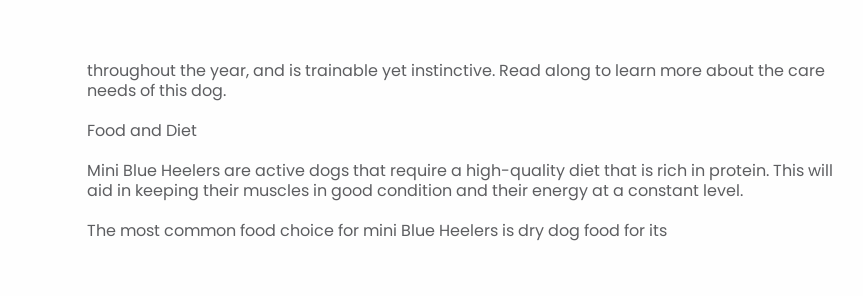throughout the year, and is trainable yet instinctive. Read along to learn more about the care needs of this dog.

Food and Diet

Mini Blue Heelers are active dogs that require a high-quality diet that is rich in protein. This will aid in keeping their muscles in good condition and their energy at a constant level.

The most common food choice for mini Blue Heelers is dry dog food for its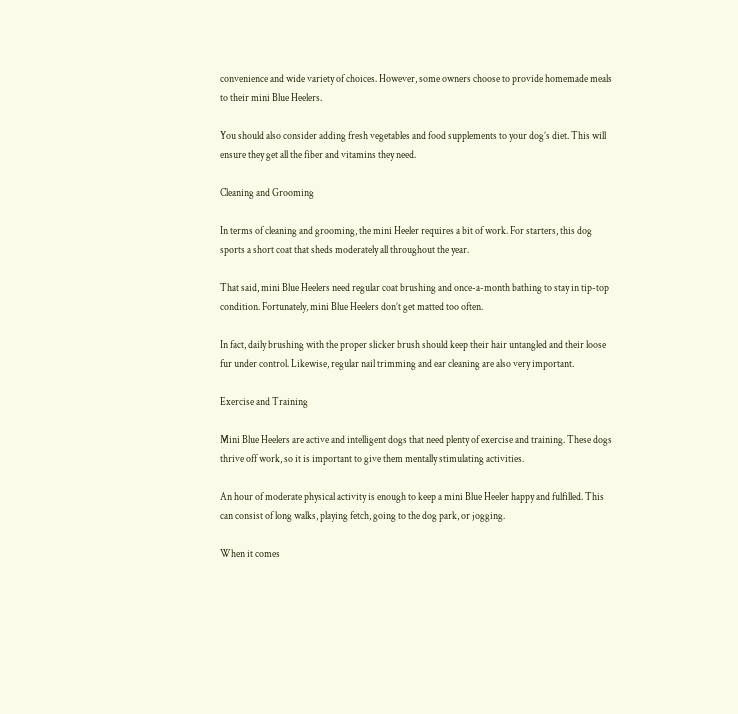convenience and wide variety of choices. However, some owners choose to provide homemade meals to their mini Blue Heelers.

You should also consider adding fresh vegetables and food supplements to your dog’s diet. This will ensure they get all the fiber and vitamins they need.

Cleaning and Grooming

In terms of cleaning and grooming, the mini Heeler requires a bit of work. For starters, this dog sports a short coat that sheds moderately all throughout the year.

That said, mini Blue Heelers need regular coat brushing and once-a-month bathing to stay in tip-top condition. Fortunately, mini Blue Heelers don’t get matted too often.

In fact, daily brushing with the proper slicker brush should keep their hair untangled and their loose fur under control. Likewise, regular nail trimming and ear cleaning are also very important.

Exercise and Training

Mini Blue Heelers are active and intelligent dogs that need plenty of exercise and training. These dogs thrive off work, so it is important to give them mentally stimulating activities.

An hour of moderate physical activity is enough to keep a mini Blue Heeler happy and fulfilled. This can consist of long walks, playing fetch, going to the dog park, or jogging.

When it comes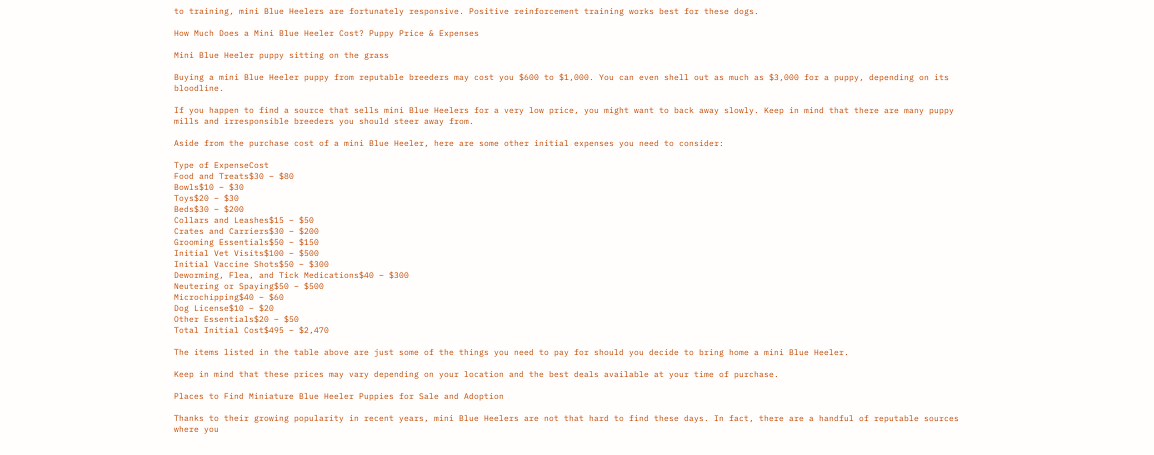to training, mini Blue Heelers are fortunately responsive. Positive reinforcement training works best for these dogs.

How Much Does a Mini Blue Heeler Cost? Puppy Price & Expenses

Mini Blue Heeler puppy sitting on the grass

Buying a mini Blue Heeler puppy from reputable breeders may cost you $600 to $1,000. You can even shell out as much as $3,000 for a puppy, depending on its bloodline.

If you happen to find a source that sells mini Blue Heelers for a very low price, you might want to back away slowly. Keep in mind that there are many puppy mills and irresponsible breeders you should steer away from.

Aside from the purchase cost of a mini Blue Heeler, here are some other initial expenses you need to consider:

Type of ExpenseCost
Food and Treats$30 – $80
Bowls$10 – $30
Toys$20 – $30
Beds$30 – $200
Collars and Leashes$15 – $50
Crates and Carriers$30 – $200
Grooming Essentials$50 – $150
Initial Vet Visits$100 – $500
Initial Vaccine Shots$50 – $300
Deworming, Flea, and Tick Medications$40 – $300
Neutering or Spaying$50 – $500
Microchipping$40 – $60
Dog License$10 – $20
Other Essentials$20 – $50
Total Initial Cost$495 – $2,470

The items listed in the table above are just some of the things you need to pay for should you decide to bring home a mini Blue Heeler.

Keep in mind that these prices may vary depending on your location and the best deals available at your time of purchase.

Places to Find Miniature Blue Heeler Puppies for Sale and Adoption

Thanks to their growing popularity in recent years, mini Blue Heelers are not that hard to find these days. In fact, there are a handful of reputable sources where you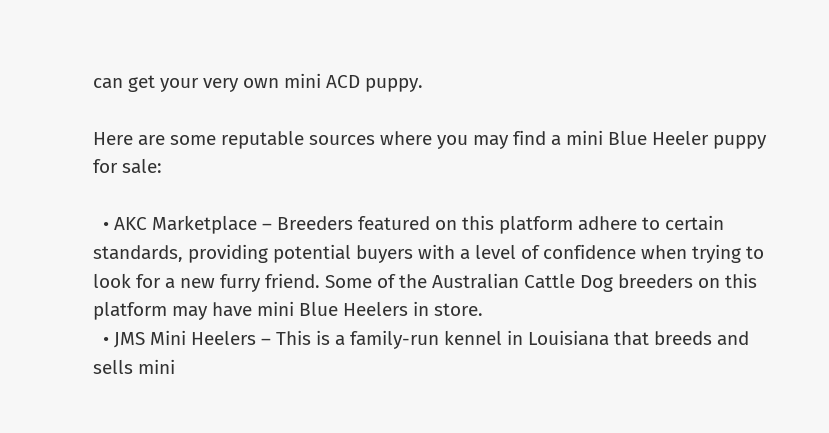can get your very own mini ACD puppy.

Here are some reputable sources where you may find a mini Blue Heeler puppy for sale:

  • AKC Marketplace – Breeders featured on this platform adhere to certain standards, providing potential buyers with a level of confidence when trying to look for a new furry friend. Some of the Australian Cattle Dog breeders on this platform may have mini Blue Heelers in store.
  • JMS Mini Heelers – This is a family-run kennel in Louisiana that breeds and sells mini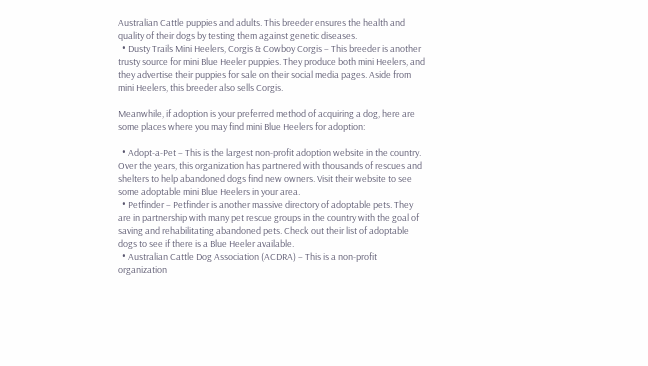Australian Cattle puppies and adults. This breeder ensures the health and quality of their dogs by testing them against genetic diseases.
  • Dusty Trails Mini Heelers, Corgis & Cowboy Corgis – This breeder is another trusty source for mini Blue Heeler puppies. They produce both mini Heelers, and they advertise their puppies for sale on their social media pages. Aside from mini Heelers, this breeder also sells Corgis.

Meanwhile, if adoption is your preferred method of acquiring a dog, here are some places where you may find mini Blue Heelers for adoption:

  • Adopt-a-Pet – This is the largest non-profit adoption website in the country. Over the years, this organization has partnered with thousands of rescues and shelters to help abandoned dogs find new owners. Visit their website to see some adoptable mini Blue Heelers in your area.
  • Petfinder – Petfinder is another massive directory of adoptable pets. They are in partnership with many pet rescue groups in the country with the goal of saving and rehabilitating abandoned pets. Check out their list of adoptable dogs to see if there is a Blue Heeler available.
  • Australian Cattle Dog Association (ACDRA) – This is a non-profit organization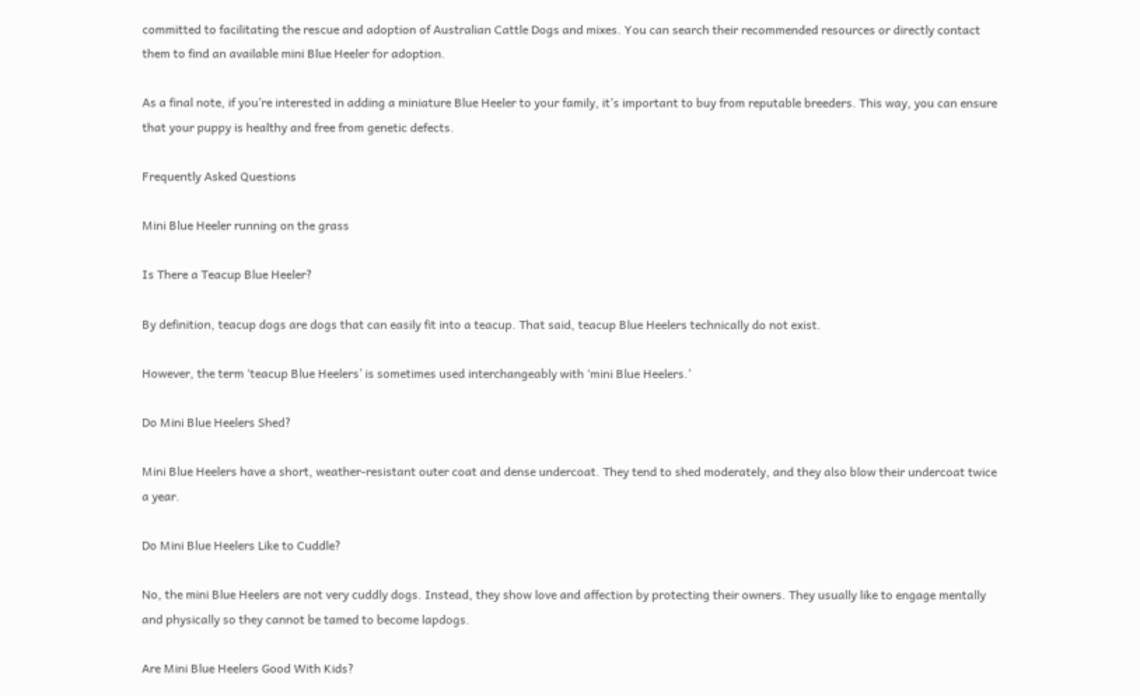committed to facilitating the rescue and adoption of Australian Cattle Dogs and mixes. You can search their recommended resources or directly contact them to find an available mini Blue Heeler for adoption.

As a final note, if you’re interested in adding a miniature Blue Heeler to your family, it’s important to buy from reputable breeders. This way, you can ensure that your puppy is healthy and free from genetic defects.

Frequently Asked Questions

Mini Blue Heeler running on the grass

Is There a Teacup Blue Heeler?

By definition, teacup dogs are dogs that can easily fit into a teacup. That said, teacup Blue Heelers technically do not exist.

However, the term ‘teacup Blue Heelers’ is sometimes used interchangeably with ‘mini Blue Heelers.’

Do Mini Blue Heelers Shed?

Mini Blue Heelers have a short, weather-resistant outer coat and dense undercoat. They tend to shed moderately, and they also blow their undercoat twice a year.

Do Mini Blue Heelers Like to Cuddle?

No, the mini Blue Heelers are not very cuddly dogs. Instead, they show love and affection by protecting their owners. They usually like to engage mentally and physically so they cannot be tamed to become lapdogs.

Are Mini Blue Heelers Good With Kids?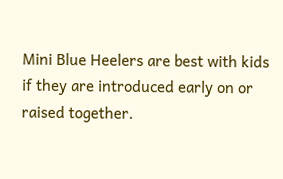Mini Blue Heelers are best with kids if they are introduced early on or raised together.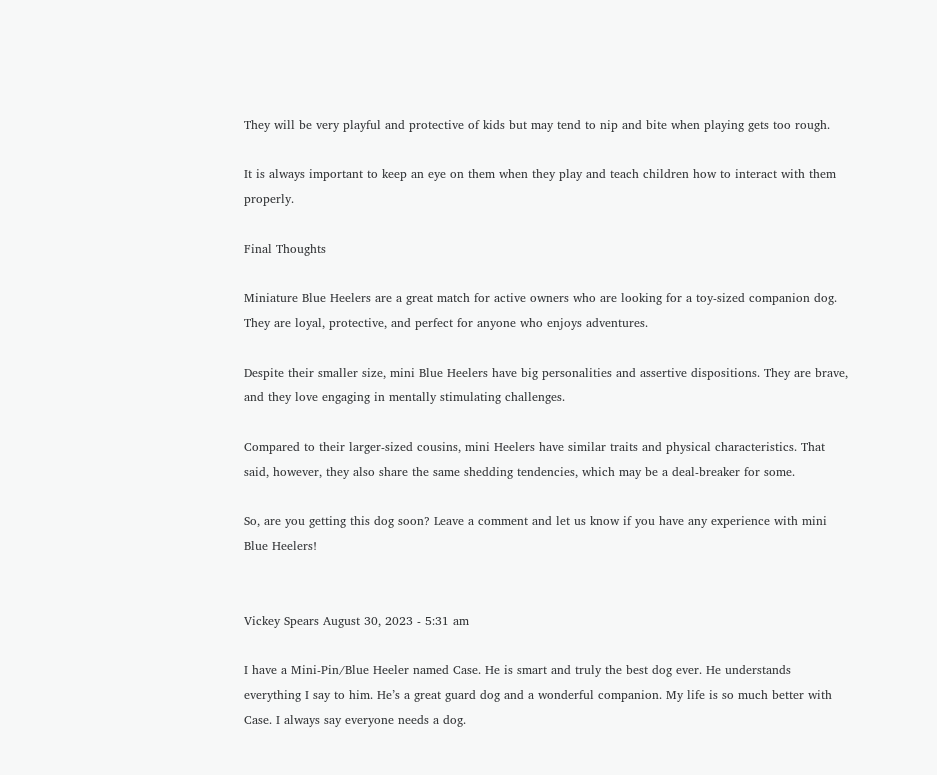They will be very playful and protective of kids but may tend to nip and bite when playing gets too rough.

It is always important to keep an eye on them when they play and teach children how to interact with them properly.

Final Thoughts

Miniature Blue Heelers are a great match for active owners who are looking for a toy-sized companion dog. They are loyal, protective, and perfect for anyone who enjoys adventures.

Despite their smaller size, mini Blue Heelers have big personalities and assertive dispositions. They are brave, and they love engaging in mentally stimulating challenges.

Compared to their larger-sized cousins, mini Heelers have similar traits and physical characteristics. That said, however, they also share the same shedding tendencies, which may be a deal-breaker for some.

So, are you getting this dog soon? Leave a comment and let us know if you have any experience with mini Blue Heelers!


Vickey Spears August 30, 2023 - 5:31 am

I have a Mini-Pin/Blue Heeler named Case. He is smart and truly the best dog ever. He understands everything I say to him. He’s a great guard dog and a wonderful companion. My life is so much better with Case. I always say everyone needs a dog.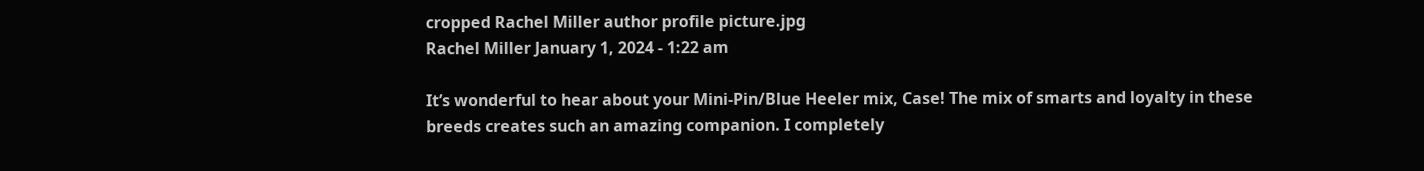cropped Rachel Miller author profile picture.jpg
Rachel Miller January 1, 2024 - 1:22 am

It’s wonderful to hear about your Mini-Pin/Blue Heeler mix, Case! The mix of smarts and loyalty in these breeds creates such an amazing companion. I completely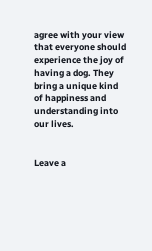agree with your view that everyone should experience the joy of having a dog. They bring a unique kind of happiness and understanding into our lives.


Leave a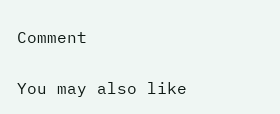Comment

You may also like